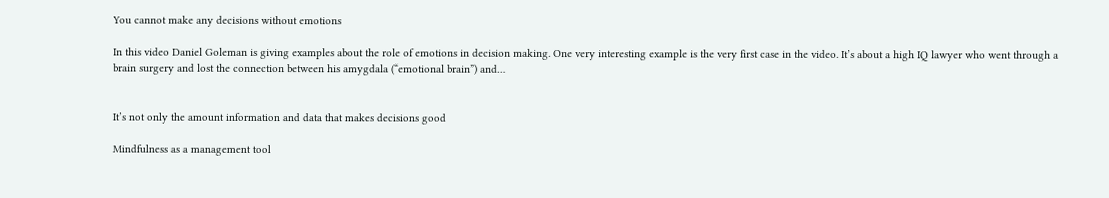You cannot make any decisions without emotions

In this video Daniel Goleman is giving examples about the role of emotions in decision making. One very interesting example is the very first case in the video. It’s about a high IQ lawyer who went through a brain surgery and lost the connection between his amygdala (“emotional brain”) and…


It’s not only the amount information and data that makes decisions good

Mindfulness as a management tool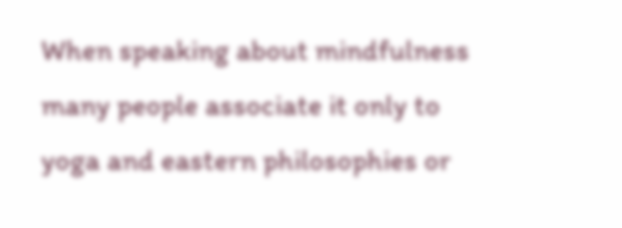When speaking about mindfulness many people associate it only to yoga and eastern philosophies or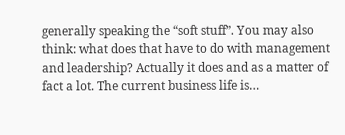generally speaking the “soft stuff”. You may also think: what does that have to do with management and leadership? Actually it does and as a matter of fact a lot. The current business life is…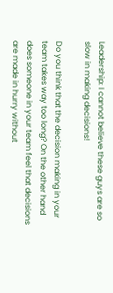Leadership: I cannot believe these guys are so slow in making decisions!

Do you think that the decision making in your team takes way too long? On the other hand does someone in your team feel that decisions are made in hurry without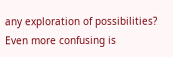any exploration of possibilities? Even more confusing is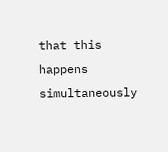that this happens simultaneously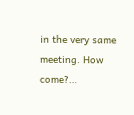in the very same meeting. How come?…